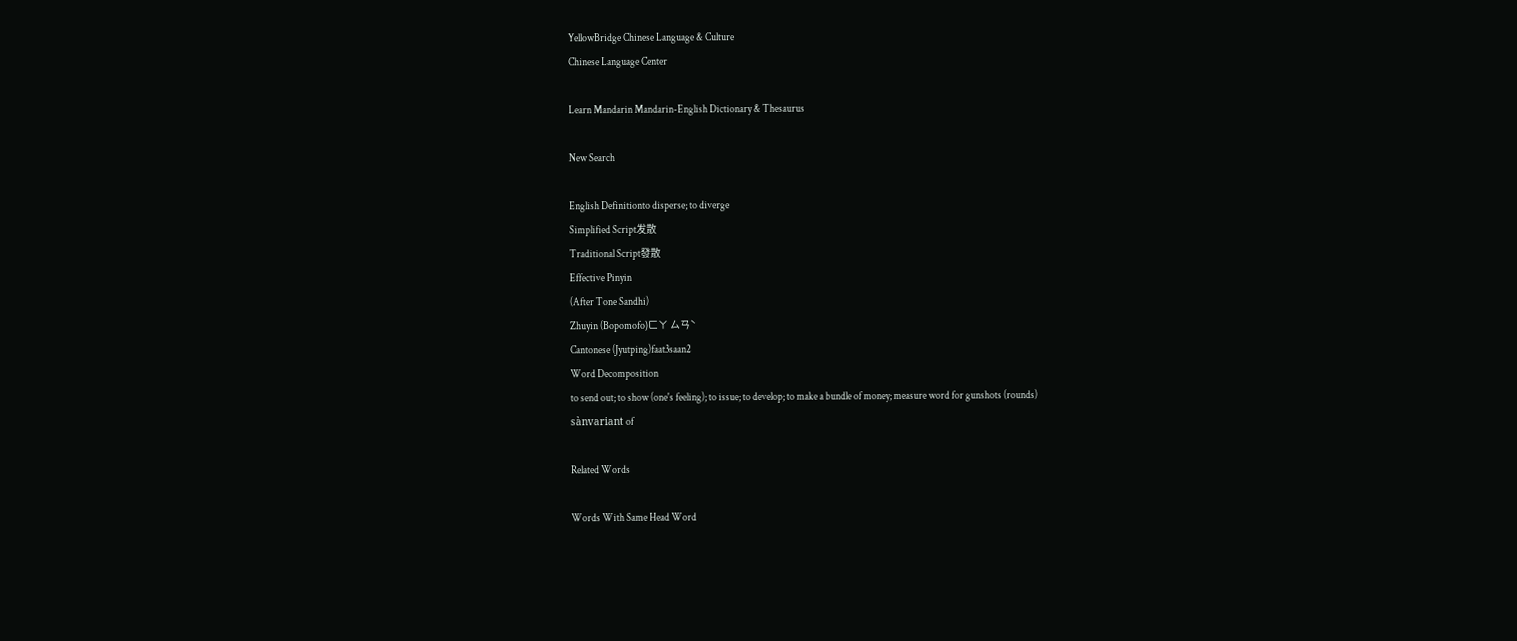YellowBridge Chinese Language & Culture
Chinese Language Center

Learn Mandarin Mandarin-English Dictionary & Thesaurus

New Search

English Definitionto disperse; to diverge
Simplified Script发散
Traditional Script發散
Effective Pinyin
(After Tone Sandhi)
Zhuyin (Bopomofo)ㄈㄚ ㄙㄢˋ
Cantonese (Jyutping)faat3saan2
Word Decomposition
to send out; to show (one's feeling); to issue; to develop; to make a bundle of money; measure word for gunshots (rounds)
sànvariant of

Related Words

Words With Same Head Word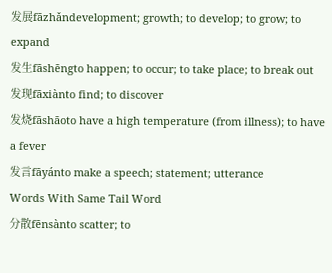发展fāzhǎndevelopment; growth; to develop; to grow; to expand
发生fāshēngto happen; to occur; to take place; to break out
发现fāxiànto find; to discover
发烧fāshāoto have a high temperature (from illness); to have a fever
发言fāyánto make a speech; statement; utterance
Words With Same Tail Word
分散fēnsànto scatter; to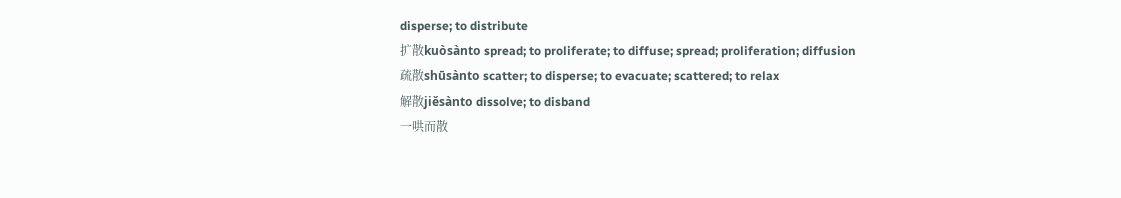disperse; to distribute
扩散kuòsànto spread; to proliferate; to diffuse; spread; proliferation; diffusion
疏散shūsànto scatter; to disperse; to evacuate; scattered; to relax
解散jiěsànto dissolve; to disband
一哄而散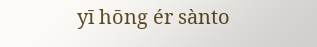yī hōng ér sànto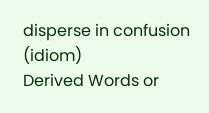disperse in confusion (idiom)
Derived Words or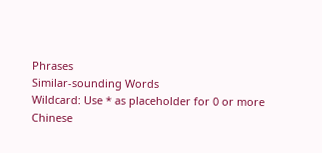Phrases
Similar-sounding Words
Wildcard: Use * as placeholder for 0 or more
Chinese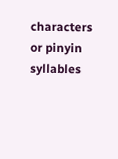characters or pinyin syllables